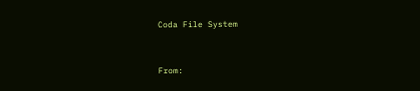Coda File System


From: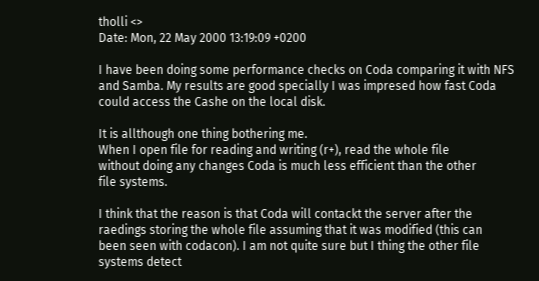tholli <>
Date: Mon, 22 May 2000 13:19:09 +0200

I have been doing some performance checks on Coda comparing it with NFS
and Samba. My results are good specially I was impresed how fast Coda
could access the Cashe on the local disk.

It is allthough one thing bothering me.
When I open file for reading and writing (r+), read the whole file
without doing any changes Coda is much less efficient than the other
file systems.

I think that the reason is that Coda will contackt the server after the
raedings storing the whole file assuming that it was modified (this can
been seen with codacon). I am not quite sure but I thing the other file
systems detect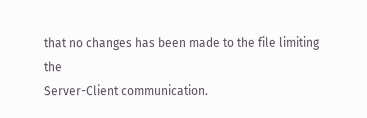that no changes has been made to the file limiting the
Server-Client communication.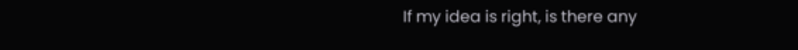If my idea is right, is there any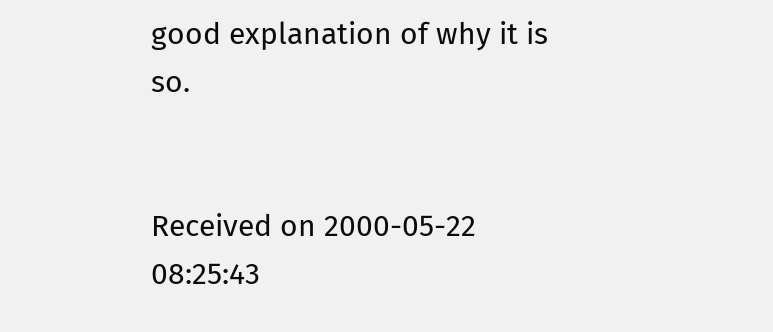good explanation of why it is so.


Received on 2000-05-22 08:25:43